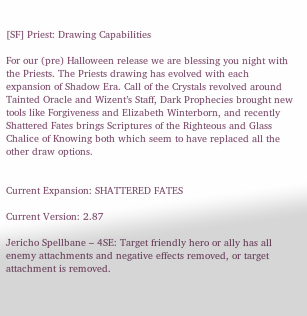[SF] Priest: Drawing Capabilities

For our (pre) Halloween release we are blessing you night with the Priests. The Priests drawing has evolved with each expansion of Shadow Era. Call of the Crystals revolved around Tainted Oracle and Wizent’s Staff, Dark Prophecies brought new tools like Forgiveness and Elizabeth Winterborn, and recently Shattered Fates brings Scriptures of the Righteous and Glass Chalice of Knowing both which seem to have replaced all the other draw options.


Current Expansion: SHATTERED FATES

Current Version: 2.87

Jericho Spellbane – 4SE: Target friendly hero or ally has all enemy attachments and negative effects removed, or target attachment is removed.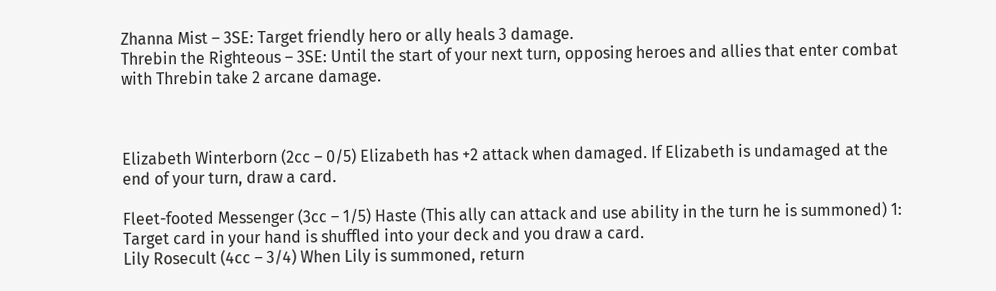Zhanna Mist – 3SE: Target friendly hero or ally heals 3 damage.
Threbin the Righteous – 3SE: Until the start of your next turn, opposing heroes and allies that enter combat with Threbin take 2 arcane damage.



Elizabeth Winterborn (2cc – 0/5) Elizabeth has +2 attack when damaged. If Elizabeth is undamaged at the end of your turn, draw a card.

Fleet-footed Messenger (3cc – 1/5) Haste (This ally can attack and use ability in the turn he is summoned) 1: Target card in your hand is shuffled into your deck and you draw a card.
Lily Rosecult (4cc – 3/4) When Lily is summoned, return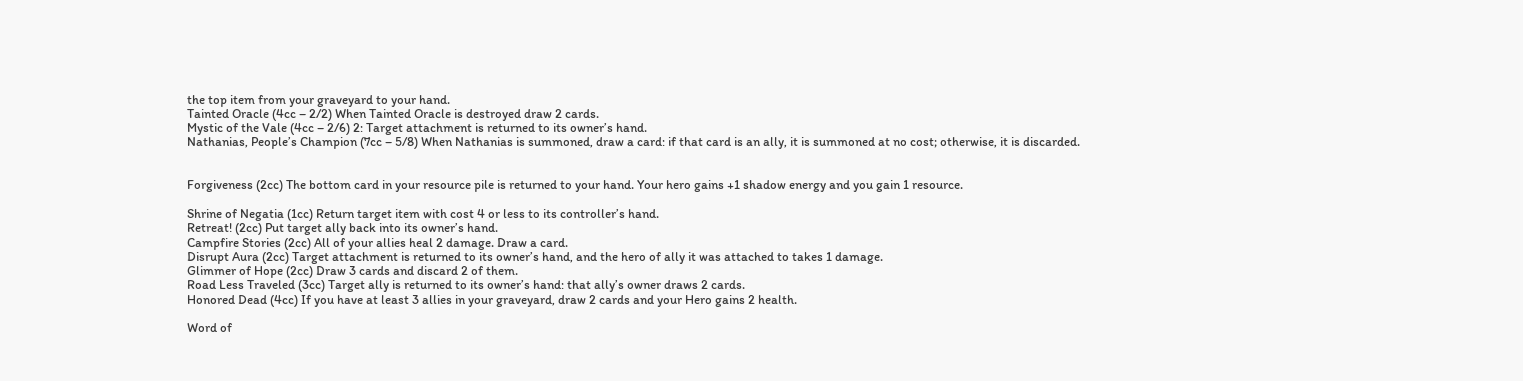the top item from your graveyard to your hand.
Tainted Oracle (4cc – 2/2) When Tainted Oracle is destroyed draw 2 cards.
Mystic of the Vale (4cc – 2/6) 2: Target attachment is returned to its owner’s hand.
Nathanias, People’s Champion (7cc – 5/8) When Nathanias is summoned, draw a card: if that card is an ally, it is summoned at no cost; otherwise, it is discarded.


Forgiveness (2cc) The bottom card in your resource pile is returned to your hand. Your hero gains +1 shadow energy and you gain 1 resource.

Shrine of Negatia (1cc) Return target item with cost 4 or less to its controller’s hand.
Retreat! (2cc) Put target ally back into its owner’s hand.
Campfire Stories (2cc) All of your allies heal 2 damage. Draw a card.
Disrupt Aura (2cc) Target attachment is returned to its owner’s hand, and the hero of ally it was attached to takes 1 damage.
Glimmer of Hope (2cc) Draw 3 cards and discard 2 of them.
Road Less Traveled (3cc) Target ally is returned to its owner’s hand: that ally’s owner draws 2 cards.
Honored Dead (4cc) If you have at least 3 allies in your graveyard, draw 2 cards and your Hero gains 2 health.

Word of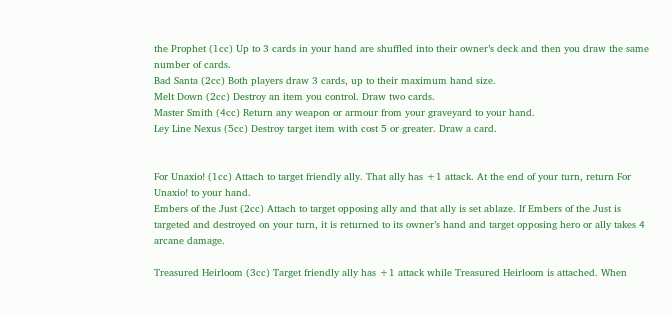the Prophet (1cc) Up to 3 cards in your hand are shuffled into their owner’s deck and then you draw the same number of cards.
Bad Santa (2cc) Both players draw 3 cards, up to their maximum hand size.
Melt Down (2cc) Destroy an item you control. Draw two cards.
Master Smith (4cc) Return any weapon or armour from your graveyard to your hand.
Ley Line Nexus (5cc) Destroy target item with cost 5 or greater. Draw a card.


For Unaxio! (1cc) Attach to target friendly ally. That ally has +1 attack. At the end of your turn, return For Unaxio! to your hand.
Embers of the Just (2cc) Attach to target opposing ally and that ally is set ablaze. If Embers of the Just is targeted and destroyed on your turn, it is returned to its owner’s hand and target opposing hero or ally takes 4 arcane damage.

Treasured Heirloom (3cc) Target friendly ally has +1 attack while Treasured Heirloom is attached. When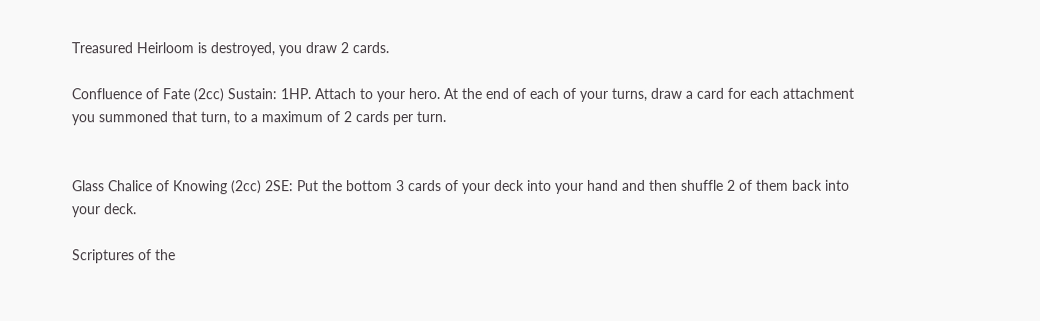Treasured Heirloom is destroyed, you draw 2 cards.

Confluence of Fate (2cc) Sustain: 1HP. Attach to your hero. At the end of each of your turns, draw a card for each attachment you summoned that turn, to a maximum of 2 cards per turn.


Glass Chalice of Knowing (2cc) 2SE: Put the bottom 3 cards of your deck into your hand and then shuffle 2 of them back into your deck.

Scriptures of the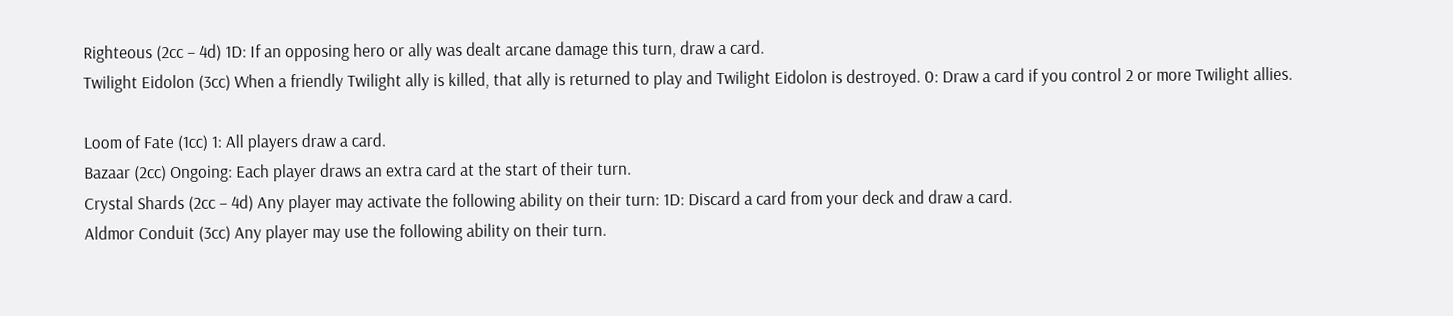Righteous (2cc – 4d) 1D: If an opposing hero or ally was dealt arcane damage this turn, draw a card.
Twilight Eidolon (3cc) When a friendly Twilight ally is killed, that ally is returned to play and Twilight Eidolon is destroyed. 0: Draw a card if you control 2 or more Twilight allies.

Loom of Fate (1cc) 1: All players draw a card.
Bazaar (2cc) Ongoing: Each player draws an extra card at the start of their turn.
Crystal Shards (2cc – 4d) Any player may activate the following ability on their turn: 1D: Discard a card from your deck and draw a card.
Aldmor Conduit (3cc) Any player may use the following ability on their turn.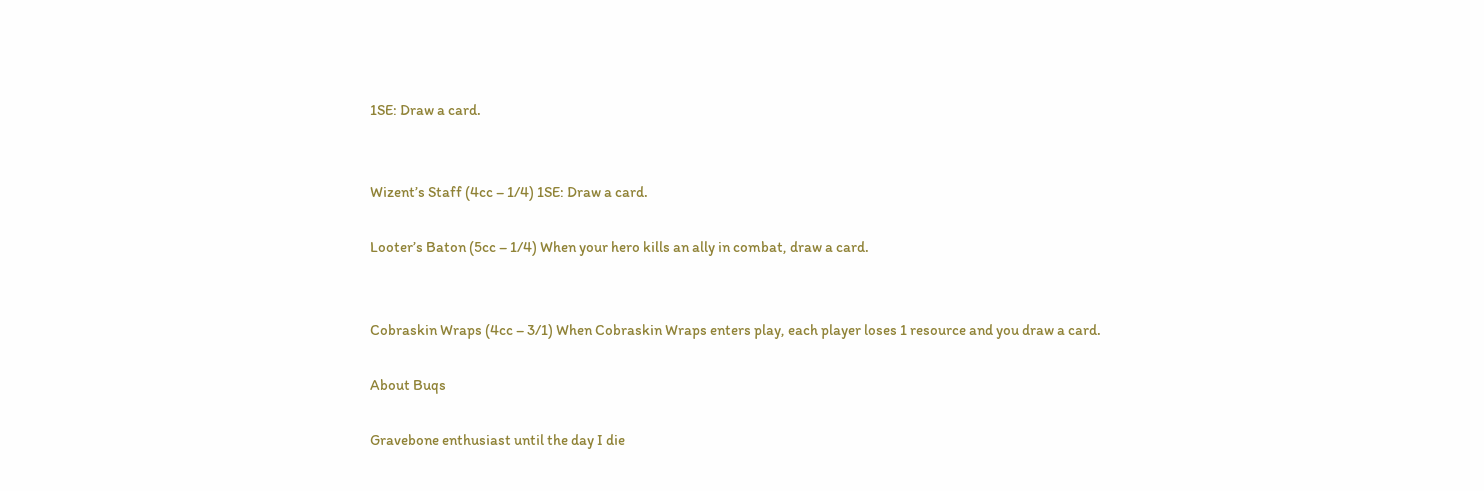1SE: Draw a card.


Wizent’s Staff (4cc – 1/4) 1SE: Draw a card.

Looter’s Baton (5cc – 1/4) When your hero kills an ally in combat, draw a card.


Cobraskin Wraps (4cc – 3/1) When Cobraskin Wraps enters play, each player loses 1 resource and you draw a card.

About Buqs

Gravebone enthusiast until the day I die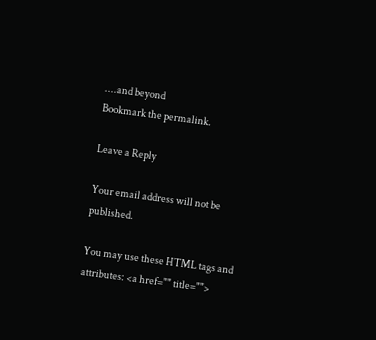....and beyond
Bookmark the permalink.

Leave a Reply

Your email address will not be published.

You may use these HTML tags and attributes: <a href="" title="">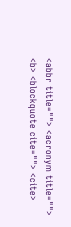<abbr title=""> <acronym title=""> <b> <blockquote cite=""> <cite>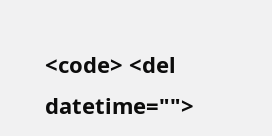<code> <del datetime="">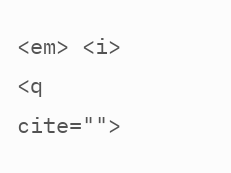<em> <i> <q cite="">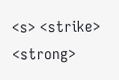<s> <strike> <strong>